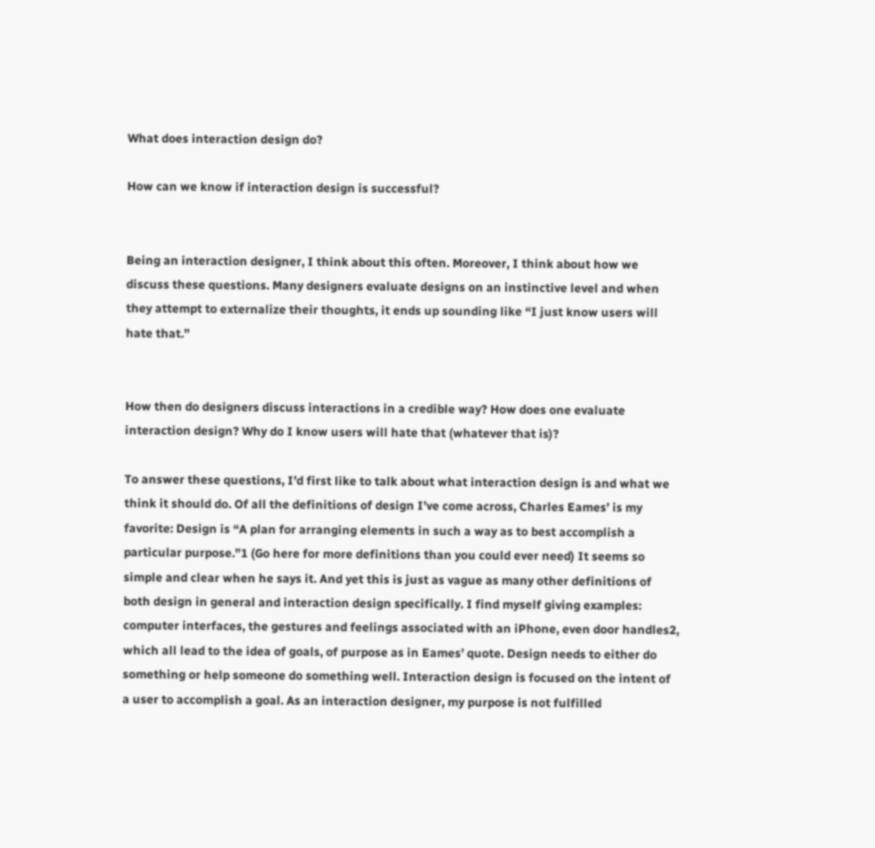What does interaction design do?

How can we know if interaction design is successful?


Being an interaction designer, I think about this often. Moreover, I think about how we discuss these questions. Many designers evaluate designs on an instinctive level and when they attempt to externalize their thoughts, it ends up sounding like “I just know users will hate that.”


How then do designers discuss interactions in a credible way? How does one evaluate interaction design? Why do I know users will hate that (whatever that is)?

To answer these questions, I’d first like to talk about what interaction design is and what we think it should do. Of all the definitions of design I’ve come across, Charles Eames’ is my favorite: Design is “A plan for arranging elements in such a way as to best accomplish a particular purpose.”1 (Go here for more definitions than you could ever need) It seems so simple and clear when he says it. And yet this is just as vague as many other definitions of both design in general and interaction design specifically. I find myself giving examples: computer interfaces, the gestures and feelings associated with an iPhone, even door handles2, which all lead to the idea of goals, of purpose as in Eames’ quote. Design needs to either do something or help someone do something well. Interaction design is focused on the intent of a user to accomplish a goal. As an interaction designer, my purpose is not fulfilled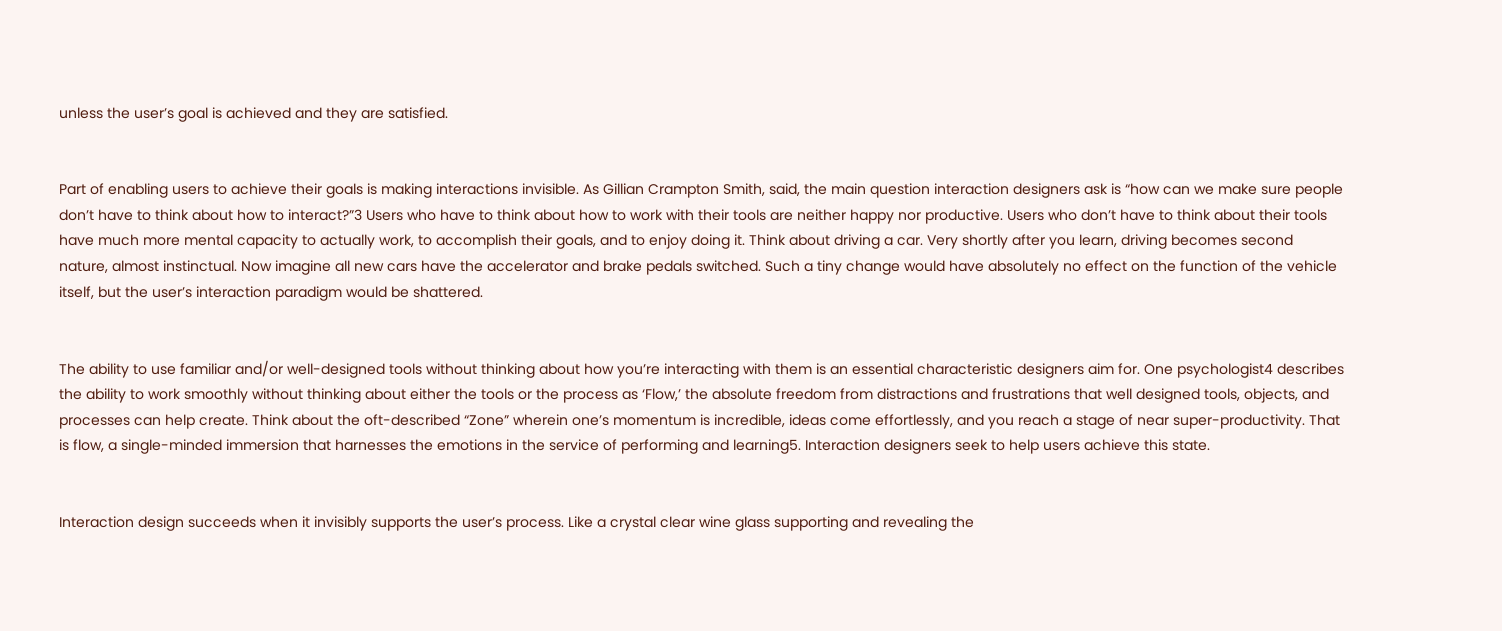unless the user’s goal is achieved and they are satisfied.


Part of enabling users to achieve their goals is making interactions invisible. As Gillian Crampton Smith, said, the main question interaction designers ask is “how can we make sure people don’t have to think about how to interact?”3 Users who have to think about how to work with their tools are neither happy nor productive. Users who don’t have to think about their tools have much more mental capacity to actually work, to accomplish their goals, and to enjoy doing it. Think about driving a car. Very shortly after you learn, driving becomes second nature, almost instinctual. Now imagine all new cars have the accelerator and brake pedals switched. Such a tiny change would have absolutely no effect on the function of the vehicle itself, but the user’s interaction paradigm would be shattered.


The ability to use familiar and/or well-designed tools without thinking about how you’re interacting with them is an essential characteristic designers aim for. One psychologist4 describes the ability to work smoothly without thinking about either the tools or the process as ‘Flow,’ the absolute freedom from distractions and frustrations that well designed tools, objects, and processes can help create. Think about the oft-described “Zone” wherein one’s momentum is incredible, ideas come effortlessly, and you reach a stage of near super-productivity. That is flow, a single-minded immersion that harnesses the emotions in the service of performing and learning5. Interaction designers seek to help users achieve this state.


Interaction design succeeds when it invisibly supports the user’s process. Like a crystal clear wine glass supporting and revealing the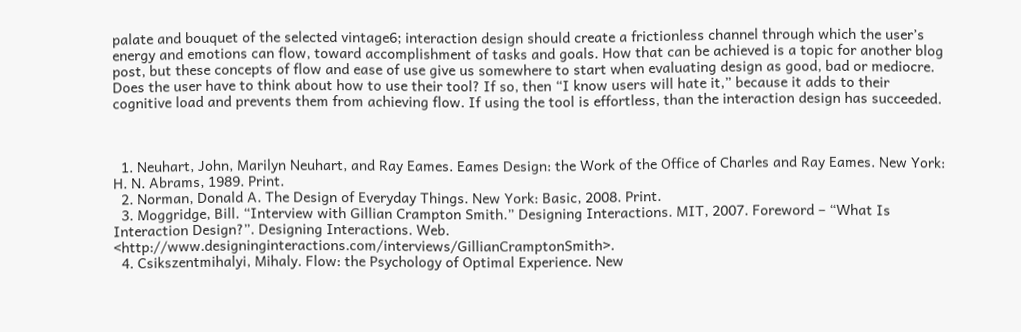palate and bouquet of the selected vintage6; interaction design should create a frictionless channel through which the user’s energy and emotions can flow, toward accomplishment of tasks and goals. How that can be achieved is a topic for another blog post, but these concepts of flow and ease of use give us somewhere to start when evaluating design as good, bad or mediocre. Does the user have to think about how to use their tool? If so, then “I know users will hate it,” because it adds to their cognitive load and prevents them from achieving flow. If using the tool is effortless, than the interaction design has succeeded.



  1. Neuhart, John, Marilyn Neuhart, and Ray Eames. Eames Design: the Work of the Office of Charles and Ray Eames. New York: H. N. Abrams, 1989. Print.
  2. Norman, Donald A. The Design of Everyday Things. New York: Basic, 2008. Print.
  3. Moggridge, Bill. “Interview with Gillian Crampton Smith.” Designing Interactions. MIT, 2007. Foreword – “What Is Interaction Design?”. Designing Interactions. Web. <http://www.designinginteractions.com/interviews/GillianCramptonSmith>.
  4. Csikszentmihalyi, Mihaly. Flow: the Psychology of Optimal Experience. New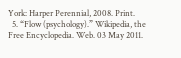York: Harper Perennial, 2008. Print.
  5. “Flow (psychology).” Wikipedia, the Free Encyclopedia. Web. 03 May 2011.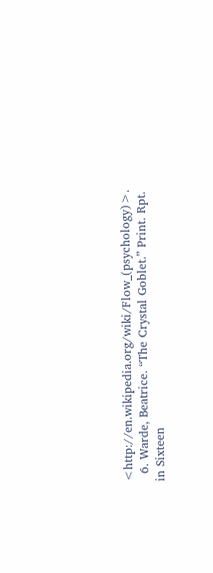<http://en.wikipedia.org/wiki/Flow_(psychology)>.
  6. Warde, Beatrice. “The Crystal Goblet.” Print. Rpt. in Sixteen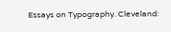Essays on Typography. Cleveland: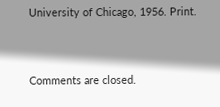University of Chicago, 1956. Print.


Comments are closed.